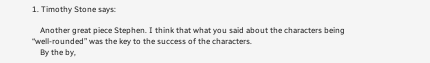1. Timothy Stone says:

    Another great piece Stephen. I think that what you said about the characters being “well-rounded” was the key to the success of the characters.
    By the by,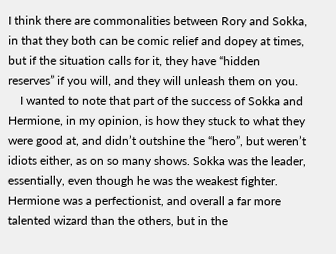I think there are commonalities between Rory and Sokka, in that they both can be comic relief and dopey at times, but if the situation calls for it, they have “hidden reserves” if you will, and they will unleash them on you.
    I wanted to note that part of the success of Sokka and Hermione, in my opinion, is how they stuck to what they were good at, and didn’t outshine the “hero”, but weren’t idiots either, as on so many shows. Sokka was the leader, essentially, even though he was the weakest fighter. Hermione was a perfectionist, and overall a far more talented wizard than the others, but in the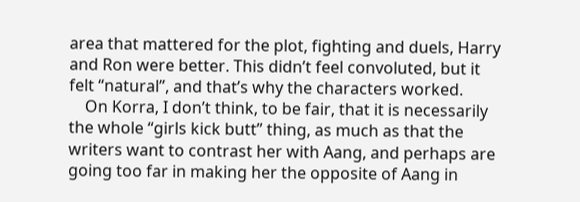area that mattered for the plot, fighting and duels, Harry and Ron were better. This didn’t feel convoluted, but it felt “natural”, and that’s why the characters worked.
    On Korra, I don’t think, to be fair, that it is necessarily the whole “girls kick butt” thing, as much as that the writers want to contrast her with Aang, and perhaps are going too far in making her the opposite of Aang in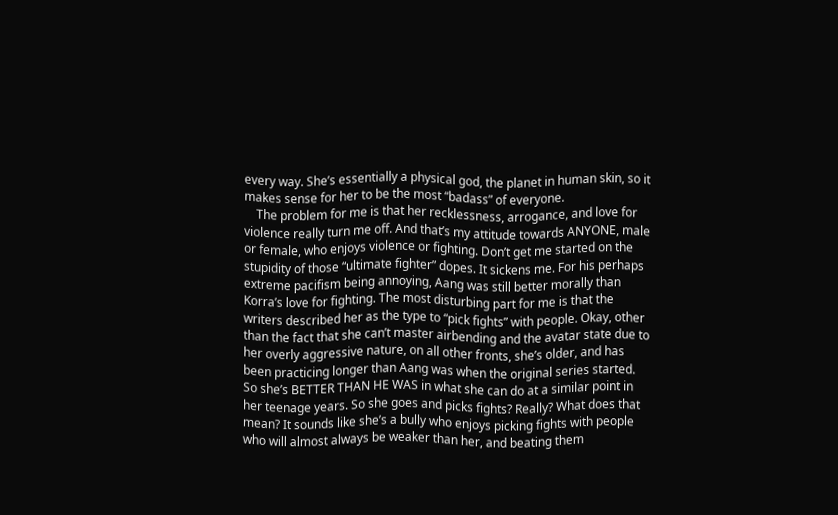every way. She’s essentially a physical god, the planet in human skin, so it makes sense for her to be the most “badass” of everyone.
    The problem for me is that her recklessness, arrogance, and love for violence really turn me off. And that’s my attitude towards ANYONE, male or female, who enjoys violence or fighting. Don’t get me started on the stupidity of those “ultimate fighter” dopes. It sickens me. For his perhaps extreme pacifism being annoying, Aang was still better morally than Korra’s love for fighting. The most disturbing part for me is that the writers described her as the type to “pick fights” with people. Okay, other than the fact that she can’t master airbending and the avatar state due to her overly aggressive nature, on all other fronts, she’s older, and has been practicing longer than Aang was when the original series started. So she’s BETTER THAN HE WAS in what she can do at a similar point in her teenage years. So she goes and picks fights? Really? What does that mean? It sounds like she’s a bully who enjoys picking fights with people who will almost always be weaker than her, and beating them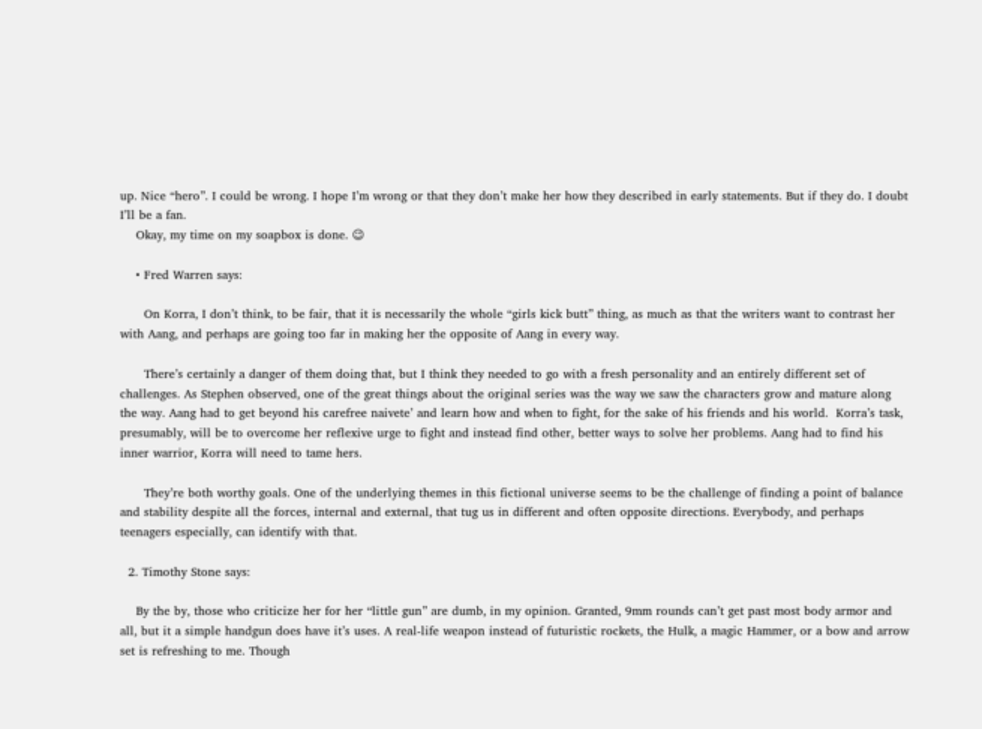up. Nice “hero”. I could be wrong. I hope I’m wrong or that they don’t make her how they described in early statements. But if they do. I doubt I’ll be a fan.
    Okay, my time on my soapbox is done. 😉

    • Fred Warren says:

      On Korra, I don’t think, to be fair, that it is necessarily the whole “girls kick butt” thing, as much as that the writers want to contrast her with Aang, and perhaps are going too far in making her the opposite of Aang in every way.

      There’s certainly a danger of them doing that, but I think they needed to go with a fresh personality and an entirely different set of challenges. As Stephen observed, one of the great things about the original series was the way we saw the characters grow and mature along the way. Aang had to get beyond his carefree naivete’ and learn how and when to fight, for the sake of his friends and his world.  Korra’s task, presumably, will be to overcome her reflexive urge to fight and instead find other, better ways to solve her problems. Aang had to find his inner warrior, Korra will need to tame hers.

      They’re both worthy goals. One of the underlying themes in this fictional universe seems to be the challenge of finding a point of balance and stability despite all the forces, internal and external, that tug us in different and often opposite directions. Everybody, and perhaps teenagers especially, can identify with that.

  2. Timothy Stone says:

    By the by, those who criticize her for her “little gun” are dumb, in my opinion. Granted, 9mm rounds can’t get past most body armor and all, but it a simple handgun does have it’s uses. A real-life weapon instead of futuristic rockets, the Hulk, a magic Hammer, or a bow and arrow set is refreshing to me. Though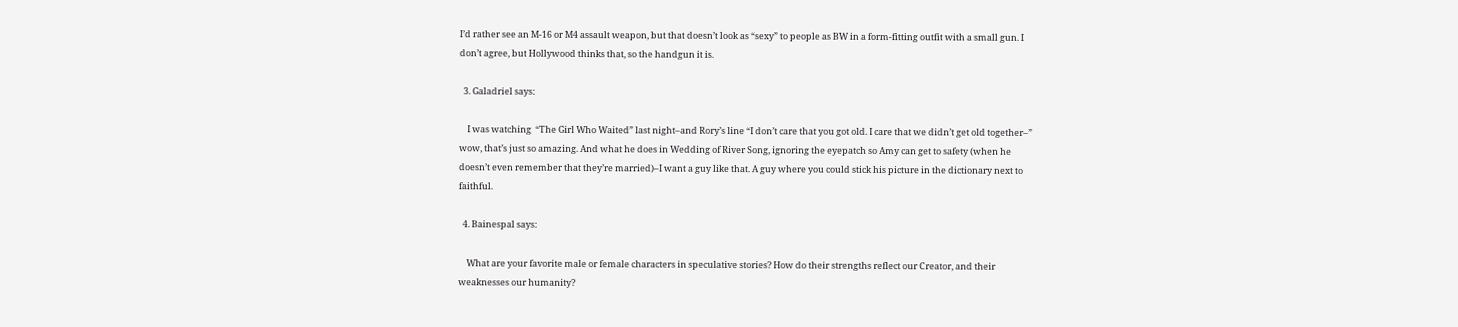I’d rather see an M-16 or M4 assault weapon, but that doesn’t look as “sexy” to people as BW in a form-fitting outfit with a small gun. I don’t agree, but Hollywood thinks that, so the handgun it is.

  3. Galadriel says:

    I was watching  “The Girl Who Waited” last night–and Rory’s line “I don’t care that you got old. I care that we didn’t get old together–” wow, that’s just so amazing. And what he does in Wedding of River Song, ignoring the eyepatch so Amy can get to safety (when he doesn’t even remember that they’re married)–I want a guy like that. A guy where you could stick his picture in the dictionary next to faithful.

  4. Bainespal says:

    What are your favorite male or female characters in speculative stories? How do their strengths reflect our Creator, and their weaknesses our humanity?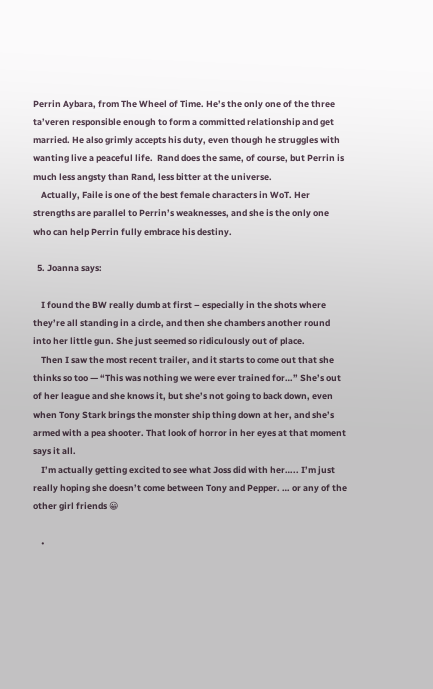Perrin Aybara, from The Wheel of Time. He’s the only one of the three ta’veren responsible enough to form a committed relationship and get married. He also grimly accepts his duty, even though he struggles with wanting live a peaceful life.  Rand does the same, of course, but Perrin is much less angsty than Rand, less bitter at the universe.
    Actually, Faile is one of the best female characters in WoT. Her strengths are parallel to Perrin’s weaknesses, and she is the only one who can help Perrin fully embrace his destiny.

  5. Joanna says:

    I found the BW really dumb at first – especially in the shots where they’re all standing in a circle, and then she chambers another round into her little gun. She just seemed so ridiculously out of place.
    Then I saw the most recent trailer, and it starts to come out that she thinks so too — “This was nothing we were ever trained for…” She’s out of her league and she knows it, but she’s not going to back down, even when Tony Stark brings the monster ship thing down at her, and she’s armed with a pea shooter. That look of horror in her eyes at that moment says it all.
    I’m actually getting excited to see what Joss did with her….. I’m just really hoping she doesn’t come between Tony and Pepper. … or any of the other girl friends 😀

    •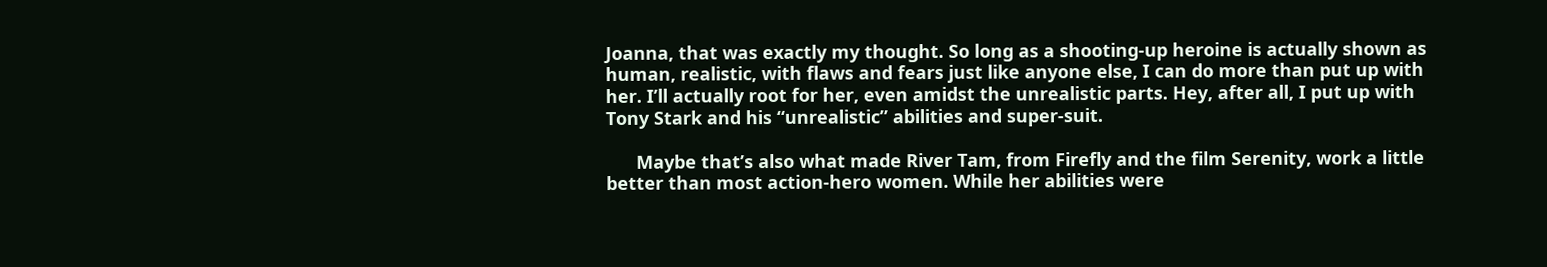Joanna, that was exactly my thought. So long as a shooting-up heroine is actually shown as human, realistic, with flaws and fears just like anyone else, I can do more than put up with her. I’ll actually root for her, even amidst the unrealistic parts. Hey, after all, I put up with Tony Stark and his “unrealistic” abilities and super-suit.

      Maybe that’s also what made River Tam, from Firefly and the film Serenity, work a little better than most action-hero women. While her abilities were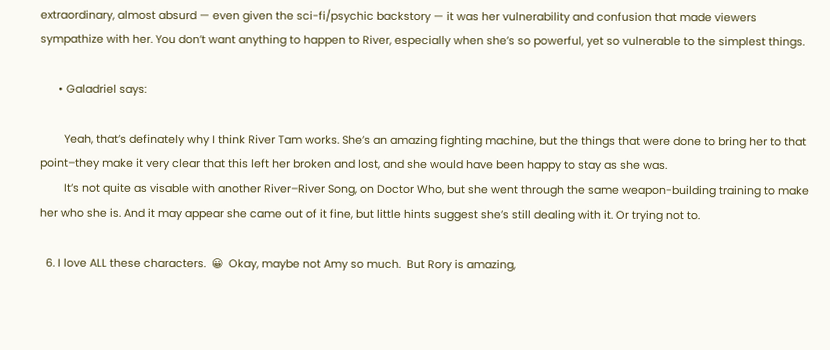extraordinary, almost absurd — even given the sci-fi/psychic backstory — it was her vulnerability and confusion that made viewers sympathize with her. You don’t want anything to happen to River, especially when she’s so powerful, yet so vulnerable to the simplest things.

      • Galadriel says:

        Yeah, that’s definately why I think River Tam works. She’s an amazing fighting machine, but the things that were done to bring her to that point–they make it very clear that this left her broken and lost, and she would have been happy to stay as she was.
        It’s not quite as visable with another River–River Song, on Doctor Who, but she went through the same weapon-building training to make her who she is. And it may appear she came out of it fine, but little hints suggest she’s still dealing with it. Or trying not to.

  6. I love ALL these characters.  😀  Okay, maybe not Amy so much.  But Rory is amazing,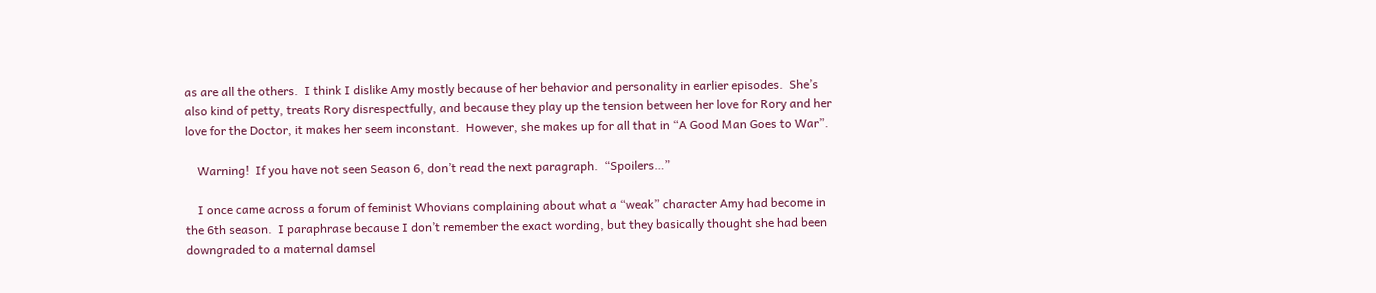as are all the others.  I think I dislike Amy mostly because of her behavior and personality in earlier episodes.  She’s also kind of petty, treats Rory disrespectfully, and because they play up the tension between her love for Rory and her love for the Doctor, it makes her seem inconstant.  However, she makes up for all that in “A Good Man Goes to War”.

    Warning!  If you have not seen Season 6, don’t read the next paragraph.  “Spoilers…”

    I once came across a forum of feminist Whovians complaining about what a “weak” character Amy had become in the 6th season.  I paraphrase because I don’t remember the exact wording, but they basically thought she had been downgraded to a maternal damsel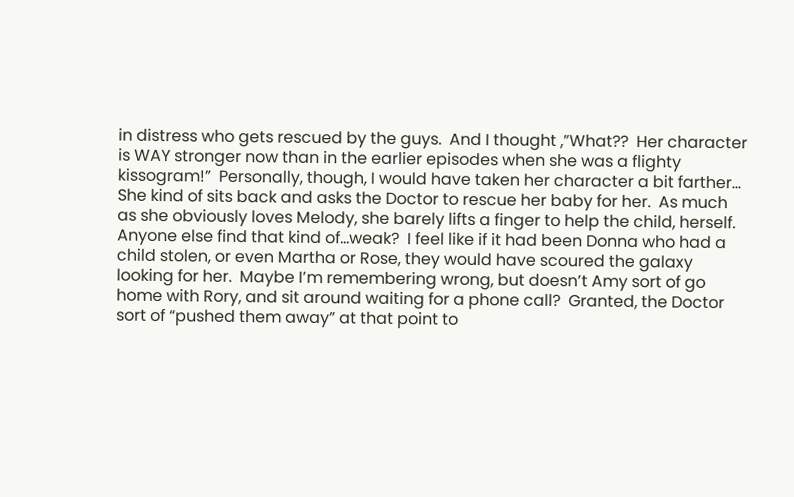in distress who gets rescued by the guys.  And I thought ,”What??  Her character is WAY stronger now than in the earlier episodes when she was a flighty kissogram!”  Personally, though, I would have taken her character a bit farther…   She kind of sits back and asks the Doctor to rescue her baby for her.  As much as she obviously loves Melody, she barely lifts a finger to help the child, herself.  Anyone else find that kind of…weak?  I feel like if it had been Donna who had a child stolen, or even Martha or Rose, they would have scoured the galaxy looking for her.  Maybe I’m remembering wrong, but doesn’t Amy sort of go home with Rory, and sit around waiting for a phone call?  Granted, the Doctor sort of “pushed them away” at that point to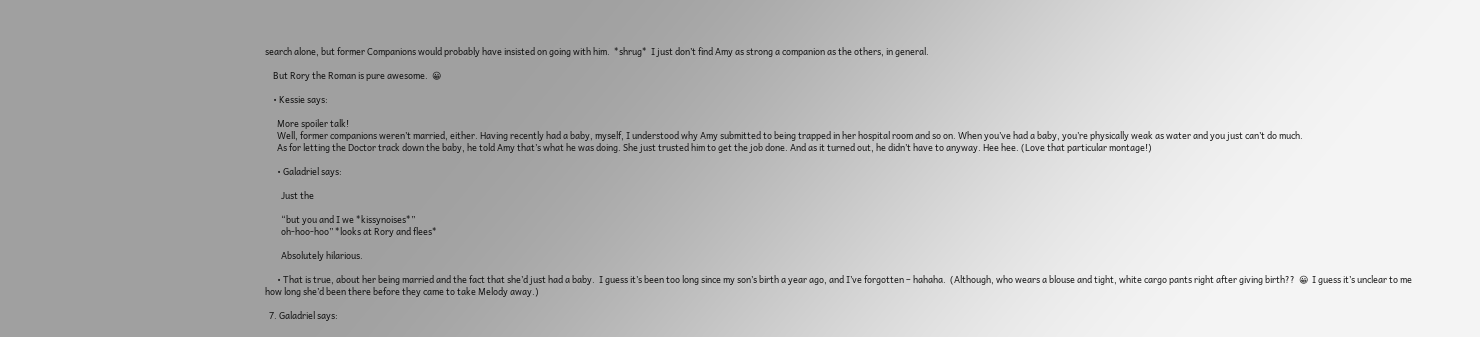search alone, but former Companions would probably have insisted on going with him.  *shrug*  I just don’t find Amy as strong a companion as the others, in general.

    But Rory the Roman is pure awesome.  😀

    • Kessie says:

      More spoiler talk!
      Well, former companions weren’t married, either. Having recently had a baby, myself, I understood why Amy submitted to being trapped in her hospital room and so on. When you’ve had a baby, you’re physically weak as water and you just can’t do much.
      As for letting the Doctor track down the baby, he told Amy that’s what he was doing. She just trusted him to get the job done. And as it turned out, he didn’t have to anyway. Hee hee. (Love that particular montage!)

      • Galadriel says:

        Just the

        “but you and I we *kissynoises*”
        oh-hoo-hoo” *looks at Rory and flees*

        Absolutely hilarious.

      • That is true, about her being married and the fact that she’d just had a baby.  I guess it’s been too long since my son’s birth a year ago, and I’ve forgotten – hahaha.  (Although, who wears a blouse and tight, white cargo pants right after giving birth??  😀  I guess it’s unclear to me how long she’d been there before they came to take Melody away.)

  7. Galadriel says: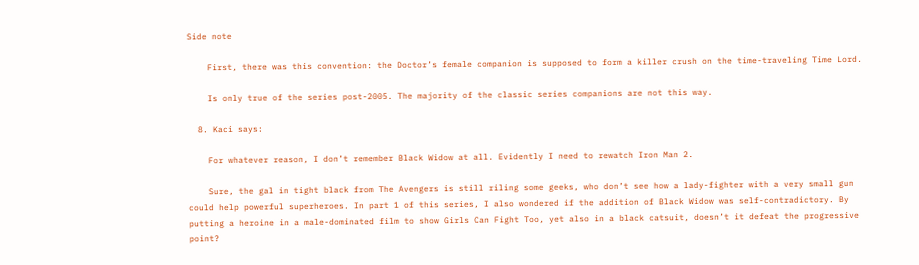Side note

    First, there was this convention: the Doctor’s female companion is supposed to form a killer crush on the time-traveling Time Lord.

    Is only true of the series post-2005. The majority of the classic series companions are not this way.

  8. Kaci says:

    For whatever reason, I don’t remember Black Widow at all. Evidently I need to rewatch Iron Man 2.

    Sure, the gal in tight black from The Avengers is still riling some geeks, who don’t see how a lady-fighter with a very small gun could help powerful superheroes. In part 1 of this series, I also wondered if the addition of Black Widow was self-contradictory. By putting a heroine in a male-dominated film to show Girls Can Fight Too, yet also in a black catsuit, doesn’t it defeat the progressive point?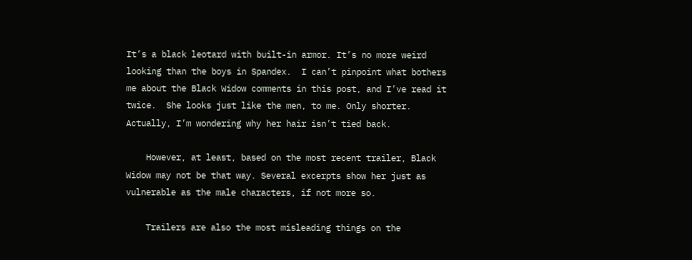It’s a black leotard with built-in armor. It’s no more weird looking than the boys in Spandex.  I can’t pinpoint what bothers me about the Black Widow comments in this post, and I’ve read it twice.  She looks just like the men, to me. Only shorter. Actually, I’m wondering why her hair isn’t tied back.

    However, at least, based on the most recent trailer, Black Widow may not be that way. Several excerpts show her just as vulnerable as the male characters, if not more so.

    Trailers are also the most misleading things on the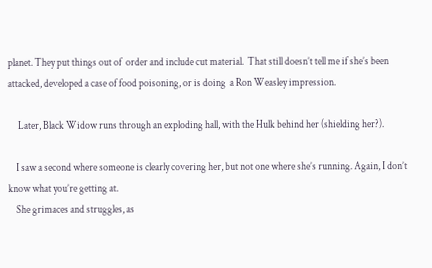planet. They put things out of  order and include cut material.  That still doesn’t tell me if she’s been attacked, developed a case of food poisoning, or is doing  a Ron Weasley impression.

     Later, Black Widow runs through an exploding hall, with the Hulk behind her (shielding her?).

    I saw a second where someone is clearly covering her, but not one where she’s running. Again, I don’t know what you’re getting at.
    She grimaces and struggles, as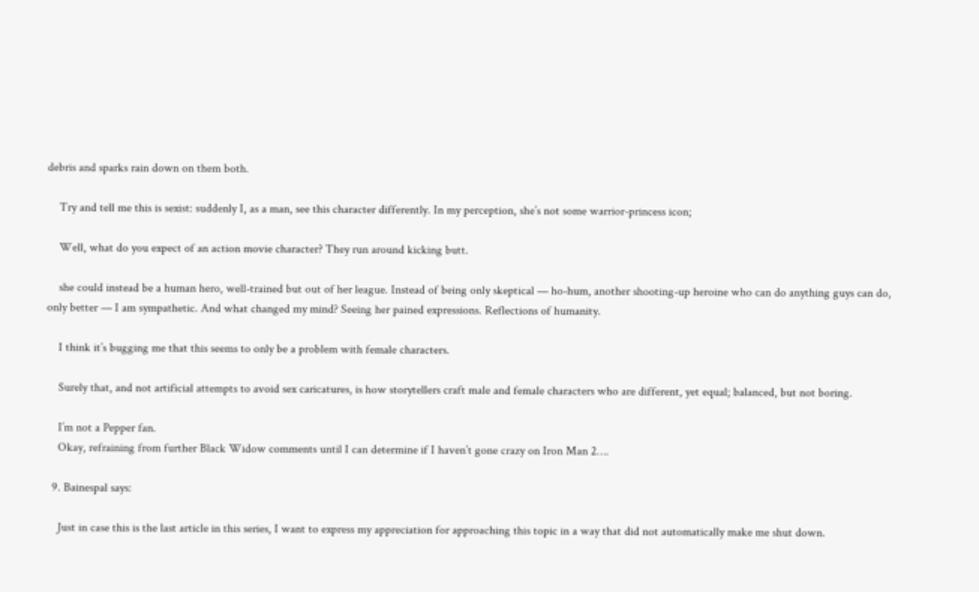debris and sparks rain down on them both.

    Try and tell me this is sexist: suddenly I, as a man, see this character differently. In my perception, she’s not some warrior-princess icon;

    Well, what do you expect of an action movie character? They run around kicking butt.

    she could instead be a human hero, well-trained but out of her league. Instead of being only skeptical — ho-hum, another shooting-up heroine who can do anything guys can do, only better — I am sympathetic. And what changed my mind? Seeing her pained expressions. Reflections of humanity.

    I think it’s bugging me that this seems to only be a problem with female characters.

    Surely that, and not artificial attempts to avoid sex caricatures, is how storytellers craft male and female characters who are different, yet equal; balanced, but not boring.

    I’m not a Pepper fan.
    Okay, refraining from further Black Widow comments until I can determine if I haven’t gone crazy on Iron Man 2….

  9. Bainespal says:

    Just in case this is the last article in this series, I want to express my appreciation for approaching this topic in a way that did not automatically make me shut down.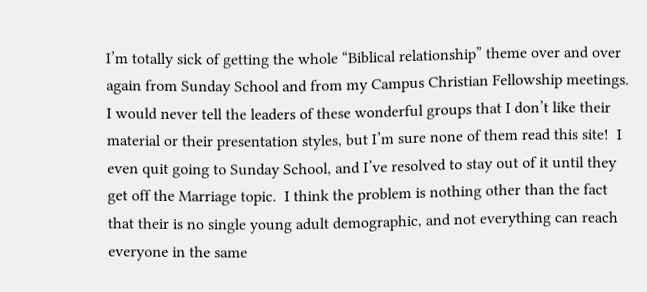I’m totally sick of getting the whole “Biblical relationship” theme over and over again from Sunday School and from my Campus Christian Fellowship meetings.  I would never tell the leaders of these wonderful groups that I don’t like their material or their presentation styles, but I’m sure none of them read this site!  I even quit going to Sunday School, and I’ve resolved to stay out of it until they get off the Marriage topic.  I think the problem is nothing other than the fact that their is no single young adult demographic, and not everything can reach everyone in the same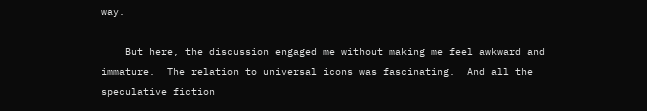way.

    But here, the discussion engaged me without making me feel awkward and immature.  The relation to universal icons was fascinating.  And all the speculative fiction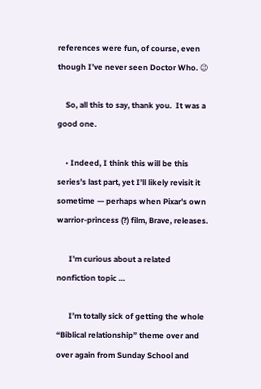references were fun, of course, even though I’ve never seen Doctor Who. 😉

    So, all this to say, thank you.  It was a good one.

    • Indeed, I think this will be this series’s last part, yet I’ll likely revisit it sometime — perhaps when Pixar’s own warrior-princess (?) film, Brave, releases.

      I’m curious about a related nonfiction topic …

      I’m totally sick of getting the whole “Biblical relationship” theme over and over again from Sunday School and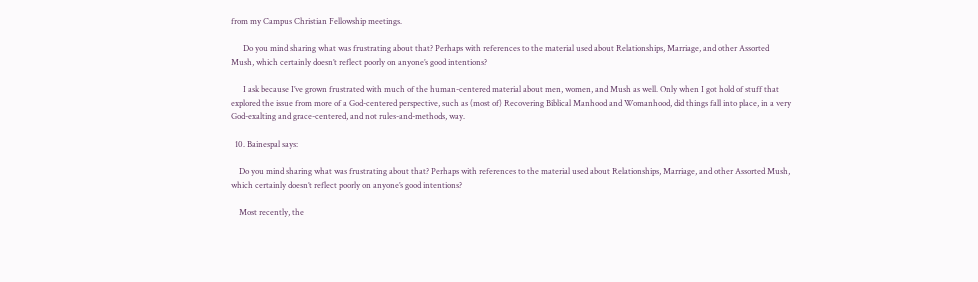from my Campus Christian Fellowship meetings.

      Do you mind sharing what was frustrating about that? Perhaps with references to the material used about Relationships, Marriage, and other Assorted Mush, which certainly doesn’t reflect poorly on anyone’s good intentions?

      I ask because I’ve grown frustrated with much of the human-centered material about men, women, and Mush as well. Only when I got hold of stuff that explored the issue from more of a God-centered perspective, such as (most of) Recovering Biblical Manhood and Womanhood, did things fall into place, in a very God-exalting and grace-centered, and not rules-and-methods, way.

  10. Bainespal says:

    Do you mind sharing what was frustrating about that? Perhaps with references to the material used about Relationships, Marriage, and other Assorted Mush, which certainly doesn’t reflect poorly on anyone’s good intentions?

    Most recently, the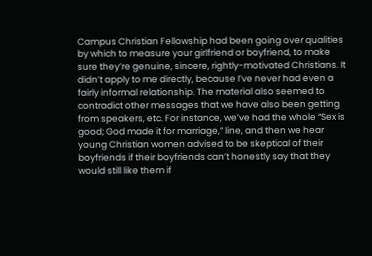Campus Christian Fellowship had been going over qualities by which to measure your girlfriend or boyfriend, to make sure they’re genuine, sincere, rightly-motivated Christians. It didn’t apply to me directly, because I’ve never had even a fairly informal relationship. The material also seemed to contradict other messages that we have also been getting from speakers, etc. For instance, we’ve had the whole “Sex is good; God made it for marriage,” line, and then we hear young Christian women advised to be skeptical of their boyfriends if their boyfriends can’t honestly say that they would still like them if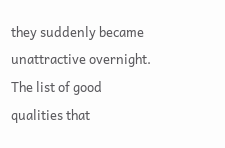they suddenly became unattractive overnight. The list of good qualities that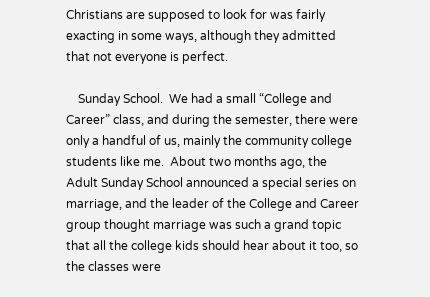Christians are supposed to look for was fairly exacting in some ways, although they admitted that not everyone is perfect.

    Sunday School.  We had a small “College and Career” class, and during the semester, there were only a handful of us, mainly the community college students like me.  About two months ago, the Adult Sunday School announced a special series on marriage, and the leader of the College and Career group thought marriage was such a grand topic that all the college kids should hear about it too, so the classes were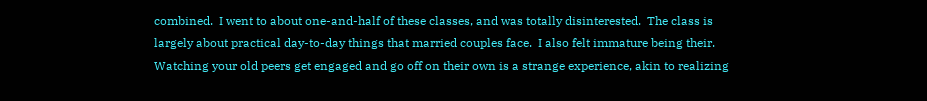combined.  I went to about one-and-half of these classes, and was totally disinterested.  The class is largely about practical day-to-day things that married couples face.  I also felt immature being their.  Watching your old peers get engaged and go off on their own is a strange experience, akin to realizing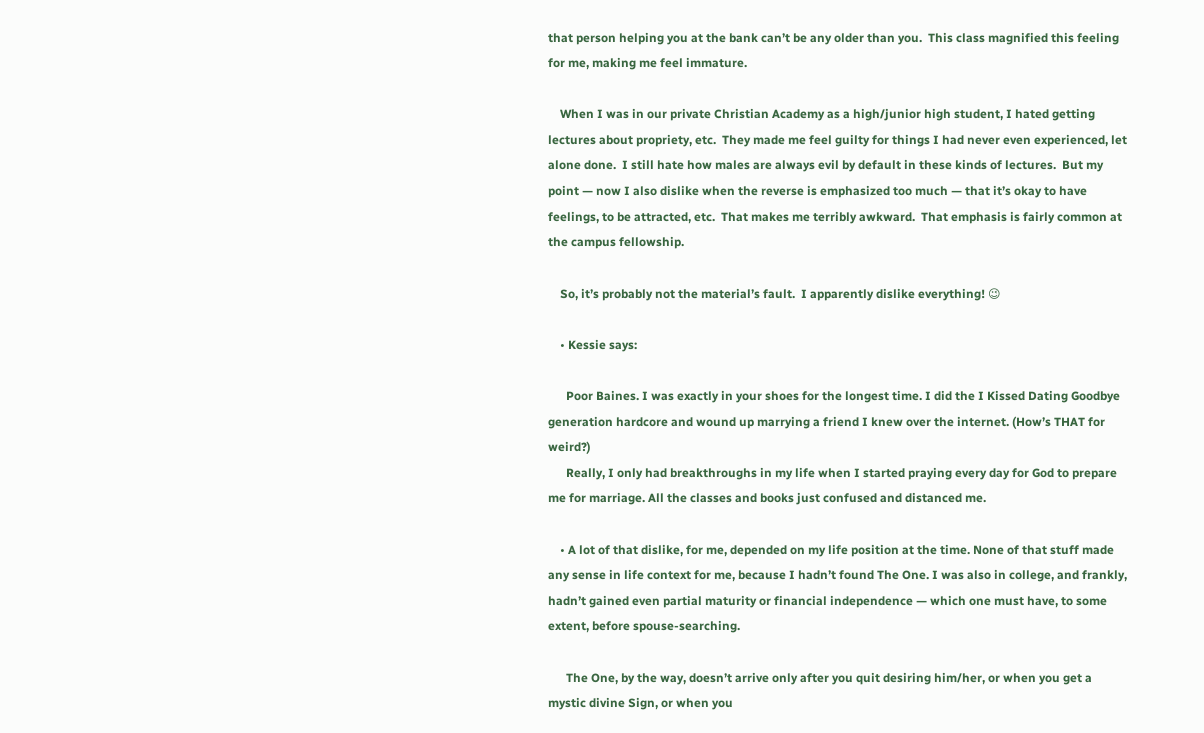that person helping you at the bank can’t be any older than you.  This class magnified this feeling for me, making me feel immature.

    When I was in our private Christian Academy as a high/junior high student, I hated getting lectures about propriety, etc.  They made me feel guilty for things I had never even experienced, let alone done.  I still hate how males are always evil by default in these kinds of lectures.  But my point — now I also dislike when the reverse is emphasized too much — that it’s okay to have feelings, to be attracted, etc.  That makes me terribly awkward.  That emphasis is fairly common at the campus fellowship.

    So, it’s probably not the material’s fault.  I apparently dislike everything! 😉

    • Kessie says:

      Poor Baines. I was exactly in your shoes for the longest time. I did the I Kissed Dating Goodbye generation hardcore and wound up marrying a friend I knew over the internet. (How’s THAT for weird?)
      Really, I only had breakthroughs in my life when I started praying every day for God to prepare me for marriage. All the classes and books just confused and distanced me.

    • A lot of that dislike, for me, depended on my life position at the time. None of that stuff made any sense in life context for me, because I hadn’t found The One. I was also in college, and frankly, hadn’t gained even partial maturity or financial independence — which one must have, to some extent, before spouse-searching.

      The One, by the way, doesn’t arrive only after you quit desiring him/her, or when you get a mystic divine Sign, or when you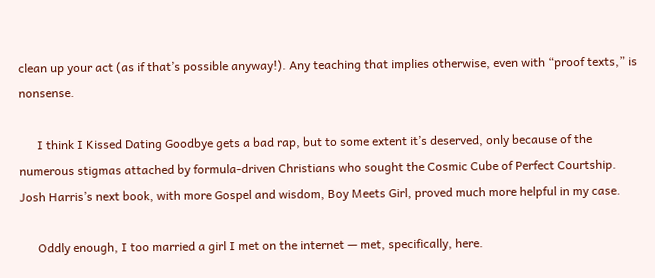clean up your act (as if that’s possible anyway!). Any teaching that implies otherwise, even with “proof texts,” is nonsense.

      I think I Kissed Dating Goodbye gets a bad rap, but to some extent it’s deserved, only because of the numerous stigmas attached by formula-driven Christians who sought the Cosmic Cube of Perfect Courtship. Josh Harris’s next book, with more Gospel and wisdom, Boy Meets Girl, proved much more helpful in my case.

      Oddly enough, I too married a girl I met on the internet — met, specifically, here.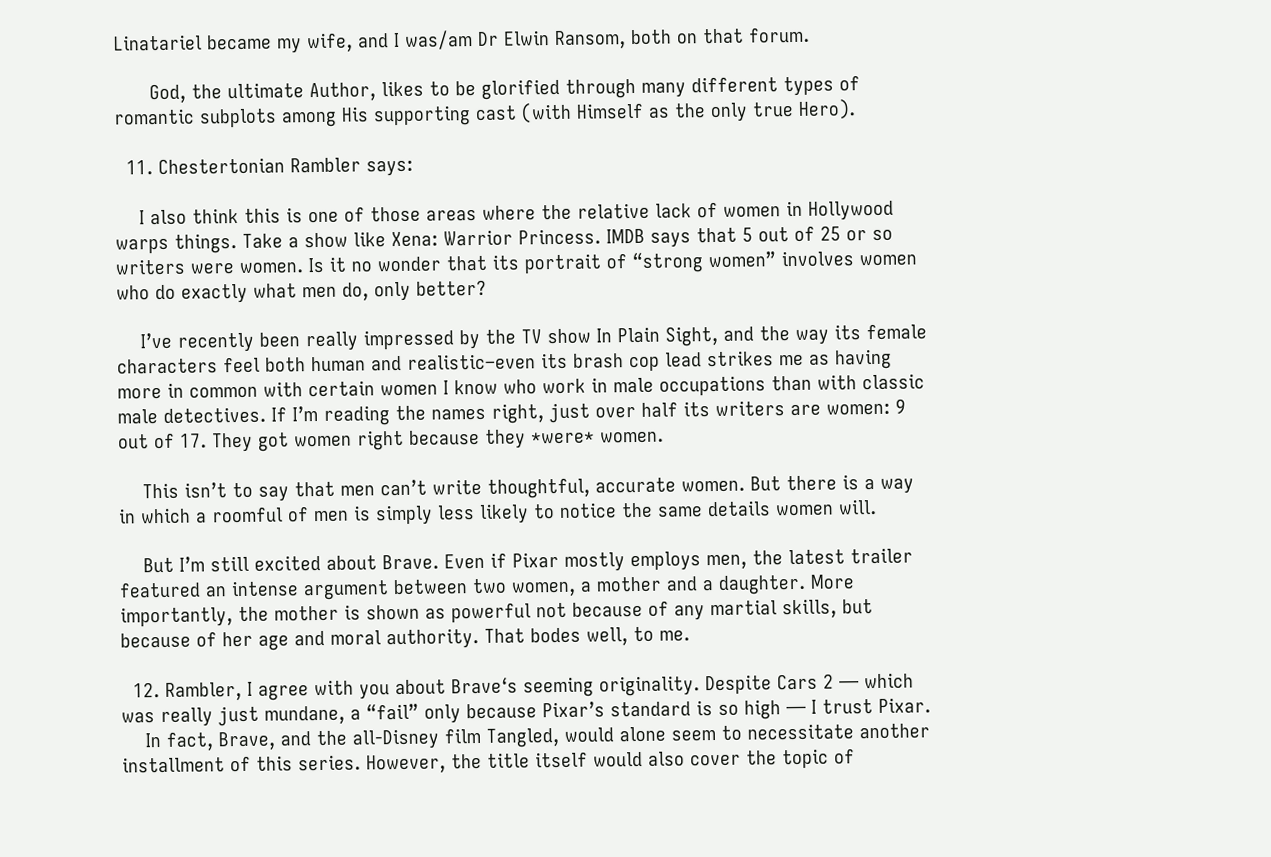Linatariel became my wife, and I was/am Dr Elwin Ransom, both on that forum.

      God, the ultimate Author, likes to be glorified through many different types of romantic subplots among His supporting cast (with Himself as the only true Hero).

  11. Chestertonian Rambler says:

    I also think this is one of those areas where the relative lack of women in Hollywood warps things. Take a show like Xena: Warrior Princess. IMDB says that 5 out of 25 or so writers were women. Is it no wonder that its portrait of “strong women” involves women who do exactly what men do, only better?

    I’ve recently been really impressed by the TV show In Plain Sight, and the way its female characters feel both human and realistic–even its brash cop lead strikes me as having more in common with certain women I know who work in male occupations than with classic male detectives. If I’m reading the names right, just over half its writers are women: 9 out of 17. They got women right because they *were* women.

    This isn’t to say that men can’t write thoughtful, accurate women. But there is a way in which a roomful of men is simply less likely to notice the same details women will.

    But I’m still excited about Brave. Even if Pixar mostly employs men, the latest trailer featured an intense argument between two women, a mother and a daughter. More importantly, the mother is shown as powerful not because of any martial skills, but because of her age and moral authority. That bodes well, to me.

  12. Rambler, I agree with you about Brave‘s seeming originality. Despite Cars 2 — which was really just mundane, a “fail” only because Pixar’s standard is so high — I trust Pixar.
    In fact, Brave, and the all-Disney film Tangled, would alone seem to necessitate another installment of this series. However, the title itself would also cover the topic of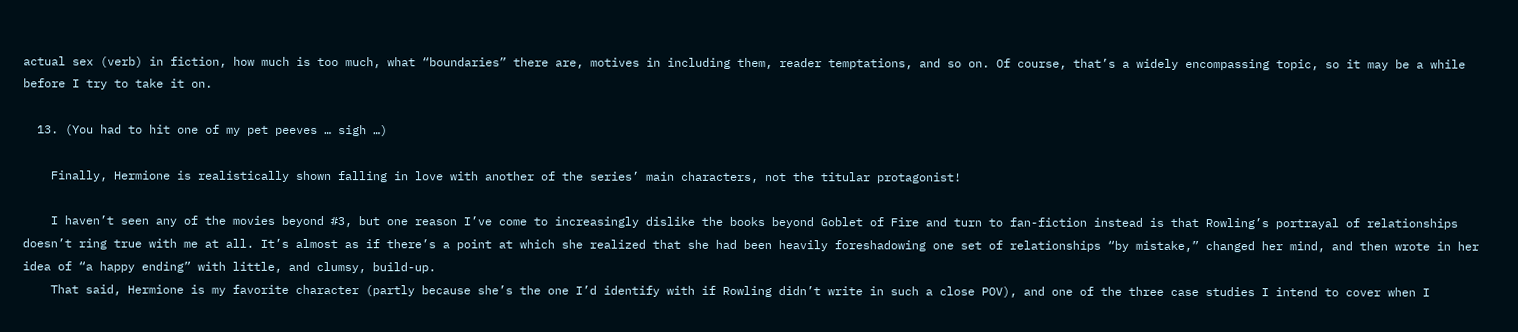actual sex (verb) in fiction, how much is too much, what “boundaries” there are, motives in including them, reader temptations, and so on. Of course, that’s a widely encompassing topic, so it may be a while before I try to take it on.

  13. (You had to hit one of my pet peeves … sigh …)

    Finally, Hermione is realistically shown falling in love with another of the series’ main characters, not the titular protagonist!

    I haven’t seen any of the movies beyond #3, but one reason I’ve come to increasingly dislike the books beyond Goblet of Fire and turn to fan-fiction instead is that Rowling’s portrayal of relationships doesn’t ring true with me at all. It’s almost as if there’s a point at which she realized that she had been heavily foreshadowing one set of relationships “by mistake,” changed her mind, and then wrote in her idea of “a happy ending” with little, and clumsy, build-up.
    That said, Hermione is my favorite character (partly because she’s the one I’d identify with if Rowling didn’t write in such a close POV), and one of the three case studies I intend to cover when I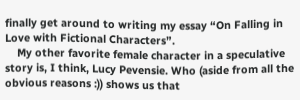finally get around to writing my essay “On Falling in Love with Fictional Characters”.
    My other favorite female character in a speculative story is, I think, Lucy Pevensie. Who (aside from all the obvious reasons :)) shows us that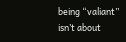being “valiant” isn’t about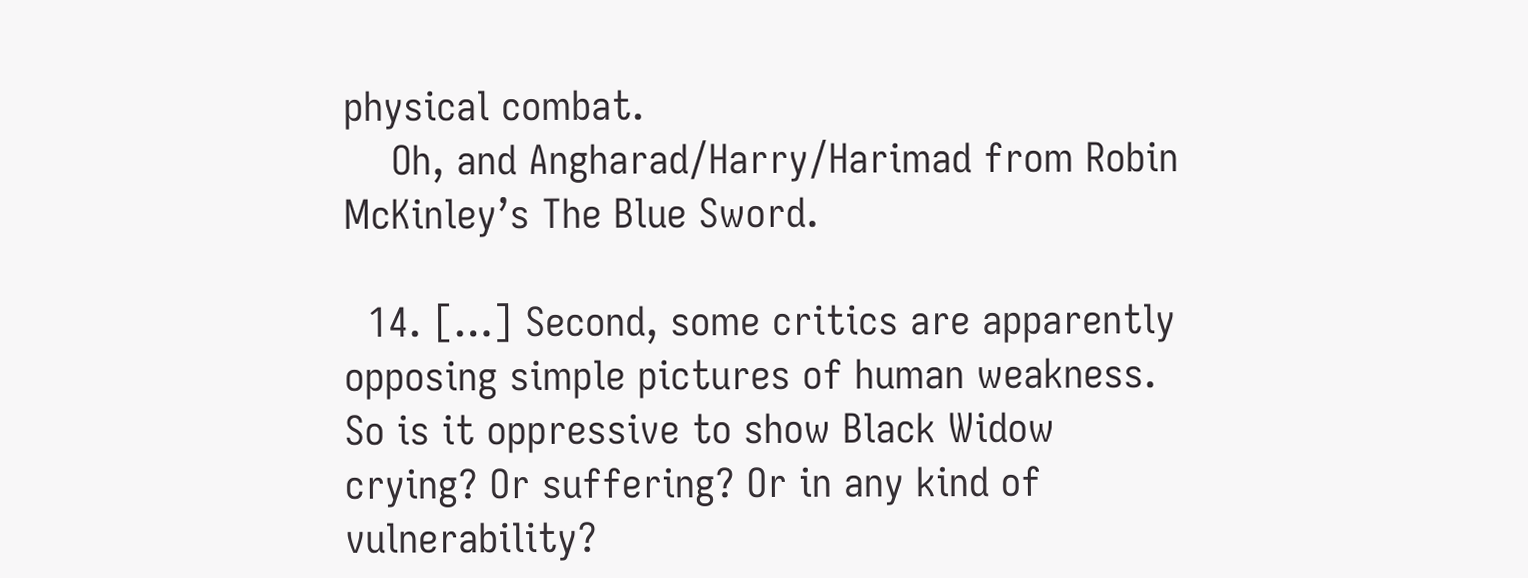physical combat.
    Oh, and Angharad/Harry/Harimad from Robin McKinley’s The Blue Sword.

  14. […] Second, some critics are apparently  opposing simple pictures of human weakness. So is it oppressive to show Black Widow crying? Or suffering? Or in any kind of vulnerability?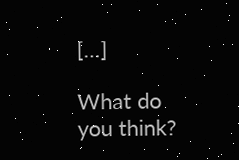[…]

What do you think?